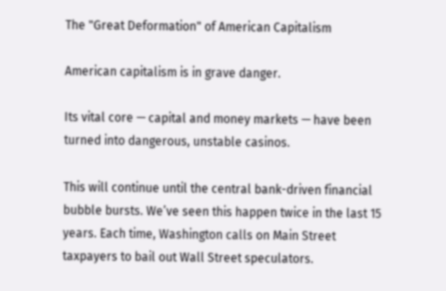The "Great Deformation" of American Capitalism

American capitalism is in grave danger.

Its vital core — capital and money markets — have been turned into dangerous, unstable casinos.

This will continue until the central bank-driven financial bubble bursts. We’ve seen this happen twice in the last 15 years. Each time, Washington calls on Main Street taxpayers to bail out Wall Street speculators.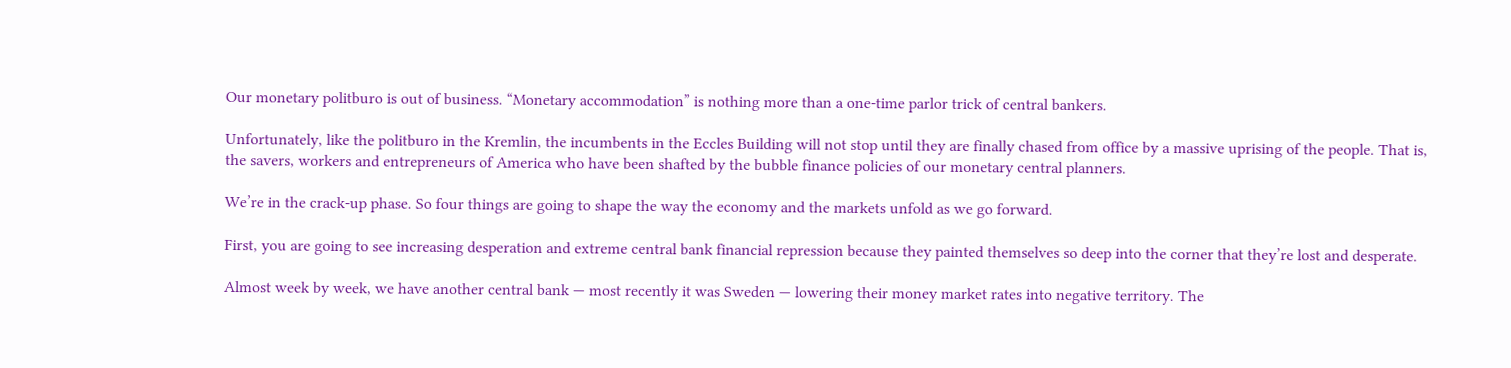Our monetary politburo is out of business. “Monetary accommodation” is nothing more than a one-time parlor trick of central bankers.

Unfortunately, like the politburo in the Kremlin, the incumbents in the Eccles Building will not stop until they are finally chased from office by a massive uprising of the people. That is, the savers, workers and entrepreneurs of America who have been shafted by the bubble finance policies of our monetary central planners.

We’re in the crack-up phase. So four things are going to shape the way the economy and the markets unfold as we go forward.

First, you are going to see increasing desperation and extreme central bank financial repression because they painted themselves so deep into the corner that they’re lost and desperate.

Almost week by week, we have another central bank — most recently it was Sweden — lowering their money market rates into negative territory. The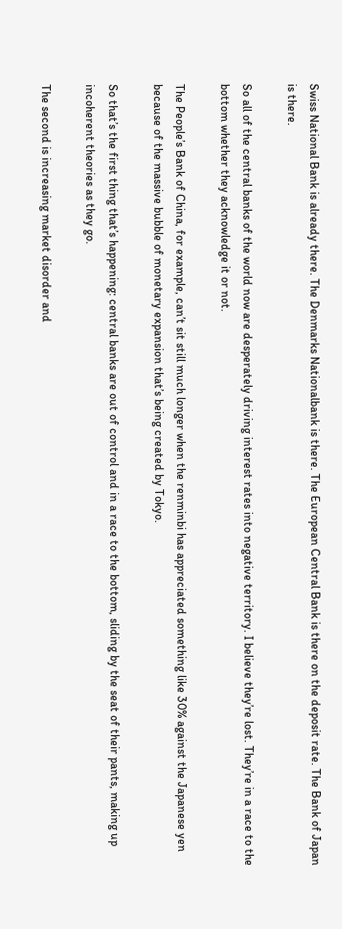Swiss National Bank is already there. The Denmarks Nationalbank is there. The European Central Bank is there on the deposit rate. The Bank of Japan is there.

So all of the central banks of the world now are desperately driving interest rates into negative territory. I believe they’re lost. They’re in a race to the bottom whether they acknowledge it or not.

The People’s Bank of China, for example, can’t sit still much longer when the renminbi has appreciated something like 30% against the Japanese yen because of the massive bubble of monetary expansion that’s being created by Tokyo.

So that’s the first thing that’s happening: central banks are out of control and in a race to the bottom, sliding by the seat of their pants, making up incoherent theories as they go.

The second is increasing market disorder and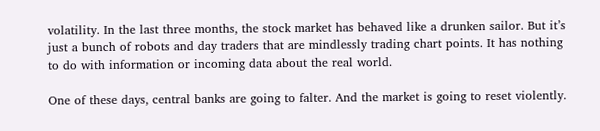volatility. In the last three months, the stock market has behaved like a drunken sailor. But it’s just a bunch of robots and day traders that are mindlessly trading chart points. It has nothing to do with information or incoming data about the real world.

One of these days, central banks are going to falter. And the market is going to reset violently.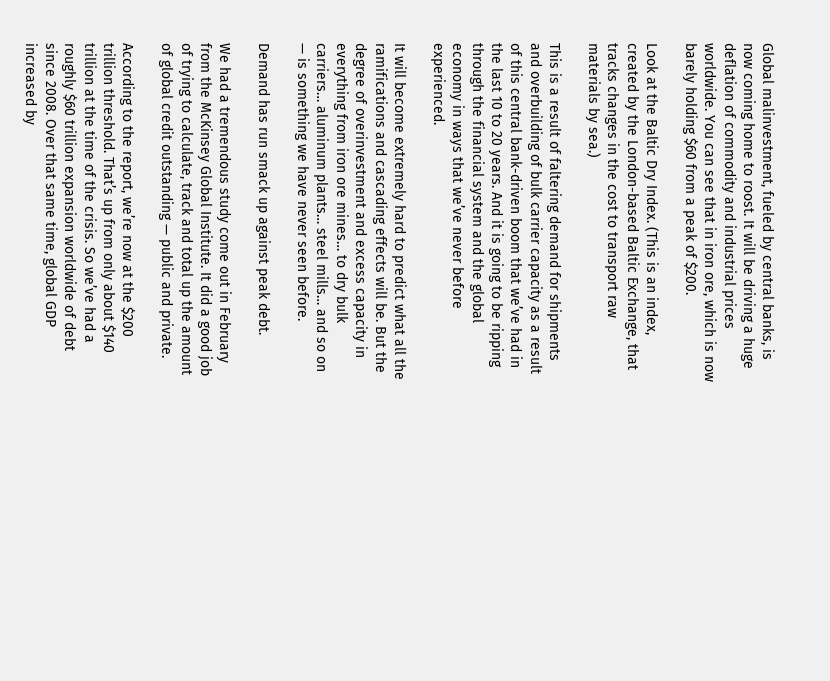Global malinvestment, fueled by central banks, is now coming home to roost. It will be driving a huge deflation of commodity and industrial prices worldwide. You can see that in iron ore, which is now barely holding $60 from a peak of $200.

Look at the Baltic Dry Index. (This is an index, created by the London-based Baltic Exchange, that tracks changes in the cost to transport raw materials by sea.)

This is a result of faltering demand for shipments and overbuilding of bulk carrier capacity as a result of this central bank-driven boom that we’ve had in the last 10 to 20 years. And it is going to be ripping through the financial system and the global economy in ways that we’ve never before experienced.

It will become extremely hard to predict what all the ramifications and cascading effects will be. But the degree of overinvestment and excess capacity in everything from iron ore mines… to dry bulk carriers… aluminum plants… steel mills… and so on — is something we have never seen before.

Demand has run smack up against peak debt.

We had a tremendous study come out in February from the McKinsey Global Institute. It did a good job of trying to calculate, track and total up the amount of global credit outstanding — public and private.

According to the report, we’re now at the $200 trillion threshold. That’s up from only about $140 trillion at the time of the crisis. So we’ve had a roughly $60 trillion expansion worldwide of debt since 2008. Over that same time, global GDP increased by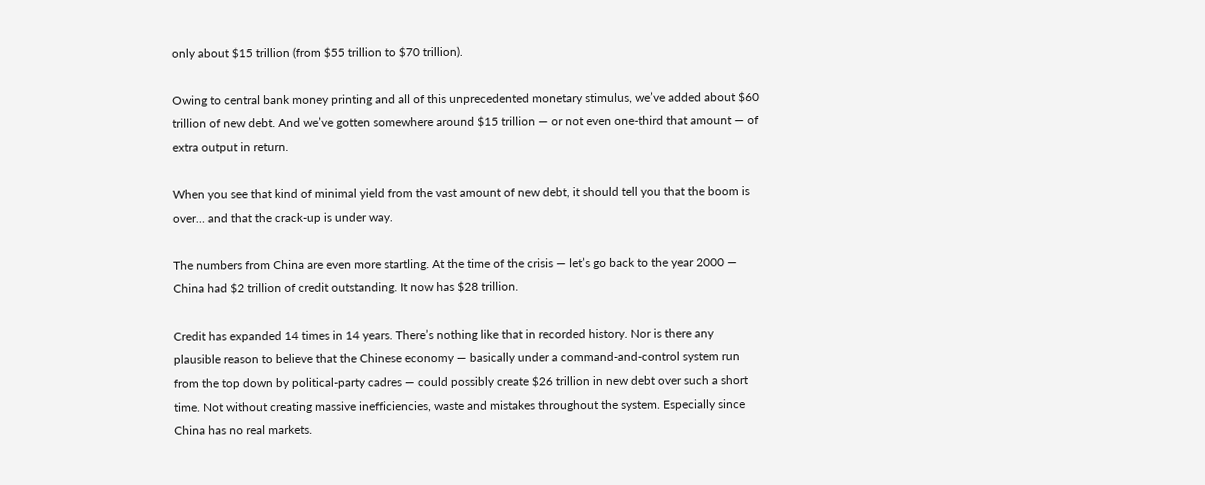only about $15 trillion (from $55 trillion to $70 trillion).

Owing to central bank money printing and all of this unprecedented monetary stimulus, we’ve added about $60 trillion of new debt. And we’ve gotten somewhere around $15 trillion — or not even one-third that amount — of extra output in return.

When you see that kind of minimal yield from the vast amount of new debt, it should tell you that the boom is over… and that the crack-up is under way.

The numbers from China are even more startling. At the time of the crisis — let’s go back to the year 2000 — China had $2 trillion of credit outstanding. It now has $28 trillion.

Credit has expanded 14 times in 14 years. There’s nothing like that in recorded history. Nor is there any plausible reason to believe that the Chinese economy — basically under a command-and-control system run from the top down by political-party cadres — could possibly create $26 trillion in new debt over such a short time. Not without creating massive inefficiencies, waste and mistakes throughout the system. Especially since China has no real markets.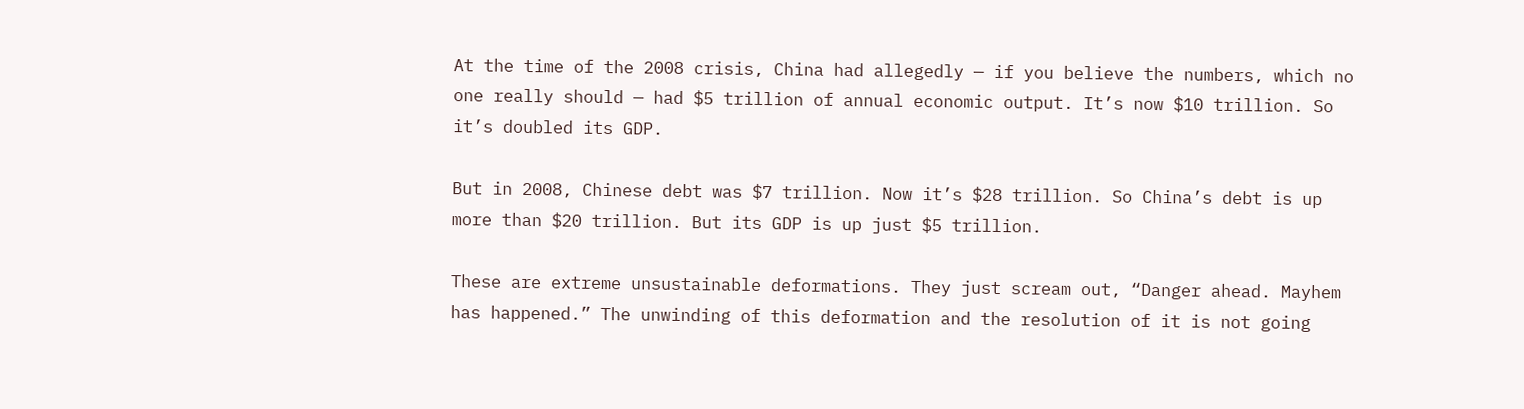At the time of the 2008 crisis, China had allegedly — if you believe the numbers, which no one really should — had $5 trillion of annual economic output. It’s now $10 trillion. So it’s doubled its GDP.

But in 2008, Chinese debt was $7 trillion. Now it’s $28 trillion. So China’s debt is up more than $20 trillion. But its GDP is up just $5 trillion.

These are extreme unsustainable deformations. They just scream out, “Danger ahead. Mayhem has happened.” The unwinding of this deformation and the resolution of it is not going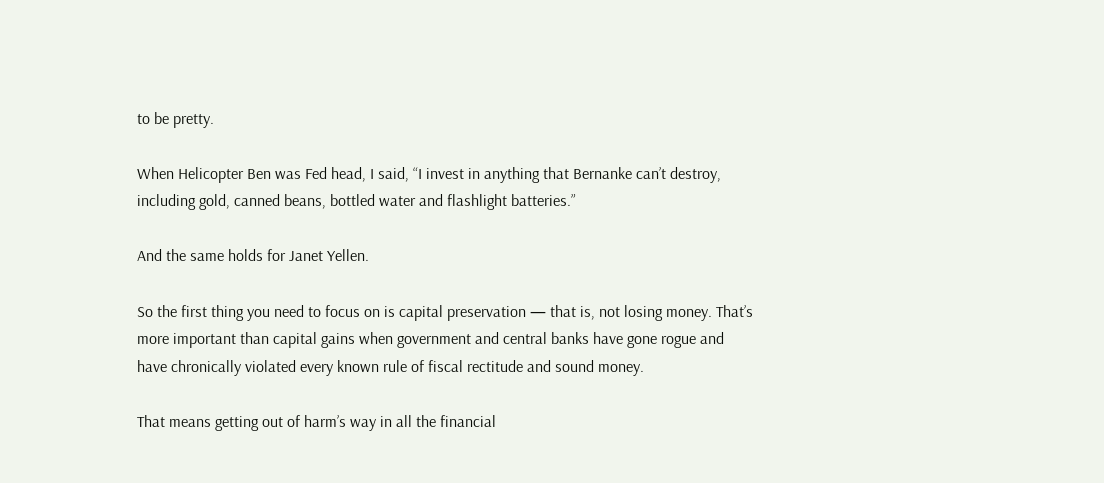to be pretty.

When Helicopter Ben was Fed head, I said, “I invest in anything that Bernanke can’t destroy, including gold, canned beans, bottled water and flashlight batteries.”

And the same holds for Janet Yellen.

So the first thing you need to focus on is capital preservation — that is, not losing money. That’s more important than capital gains when government and central banks have gone rogue and have chronically violated every known rule of fiscal rectitude and sound money.

That means getting out of harm’s way in all the financial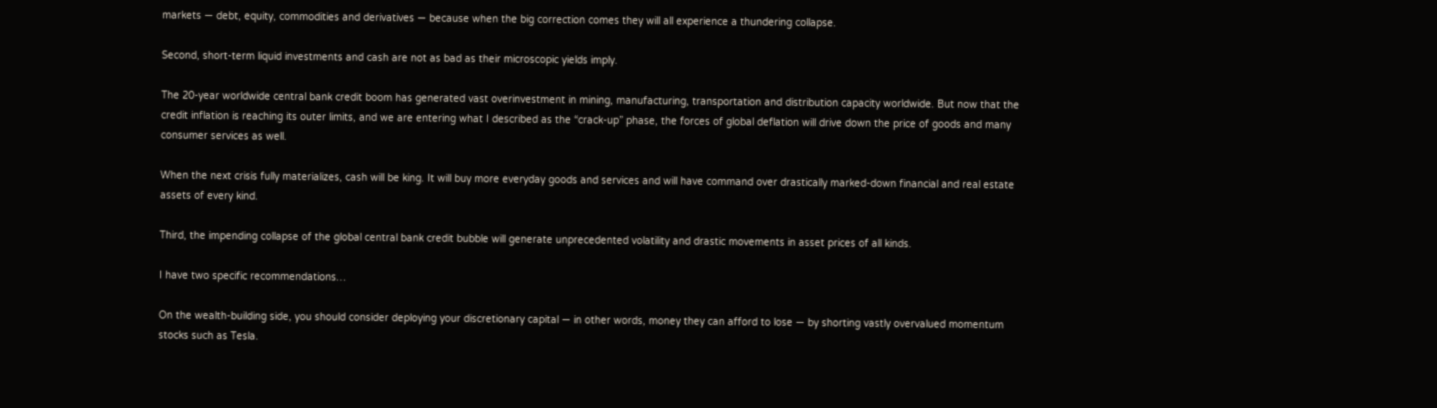markets — debt, equity, commodities and derivatives — because when the big correction comes they will all experience a thundering collapse.

Second, short-term liquid investments and cash are not as bad as their microscopic yields imply.

The 20-year worldwide central bank credit boom has generated vast overinvestment in mining, manufacturing, transportation and distribution capacity worldwide. But now that the credit inflation is reaching its outer limits, and we are entering what I described as the “crack-up” phase, the forces of global deflation will drive down the price of goods and many consumer services as well.

When the next crisis fully materializes, cash will be king. It will buy more everyday goods and services and will have command over drastically marked-down financial and real estate assets of every kind.

Third, the impending collapse of the global central bank credit bubble will generate unprecedented volatility and drastic movements in asset prices of all kinds.

I have two specific recommendations…

On the wealth-building side, you should consider deploying your discretionary capital — in other words, money they can afford to lose — by shorting vastly overvalued momentum stocks such as Tesla.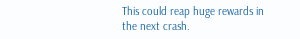This could reap huge rewards in the next crash.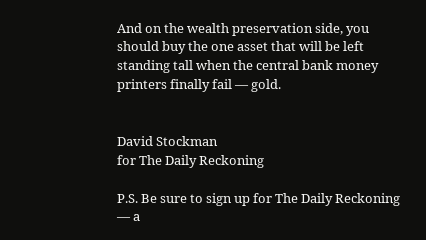And on the wealth preservation side, you should buy the one asset that will be left standing tall when the central bank money printers finally fail — gold.


David Stockman
for The Daily Reckoning

P.S. Be sure to sign up for The Daily Reckoning — a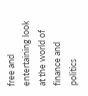free and entertaining look at the world of finance and politics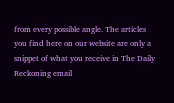from every possible angle. The articles you find here on our website are only a snippet of what you receive in The Daily Reckoning email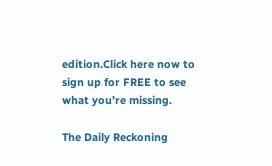edition.Click here now to sign up for FREE to see what you’re missing.

The Daily Reckoning